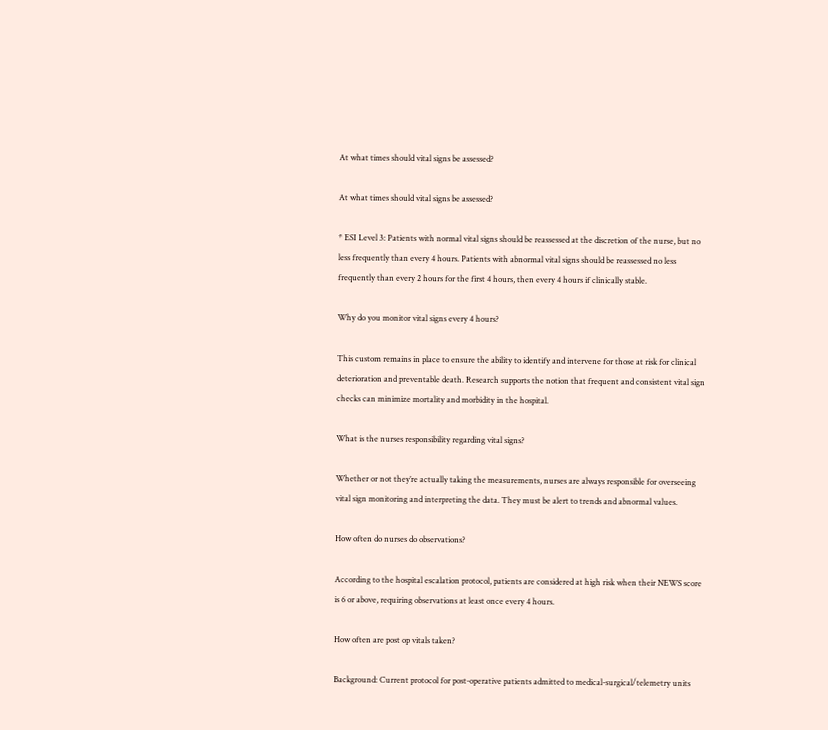At what times should vital signs be assessed?

At what times should vital signs be assessed?

* ESI Level 3: Patients with normal vital signs should be reassessed at the discretion of the nurse, but no less frequently than every 4 hours. Patients with abnormal vital signs should be reassessed no less frequently than every 2 hours for the first 4 hours, then every 4 hours if clinically stable.

Why do you monitor vital signs every 4 hours?

This custom remains in place to ensure the ability to identify and intervene for those at risk for clinical deterioration and preventable death. Research supports the notion that frequent and consistent vital sign checks can minimize mortality and morbidity in the hospital.

What is the nurses responsibility regarding vital signs?

Whether or not they’re actually taking the measurements, nurses are always responsible for overseeing vital sign monitoring and interpreting the data. They must be alert to trends and abnormal values.

How often do nurses do observations?

According to the hospital escalation protocol, patients are considered at high risk when their NEWS score is 6 or above, requiring observations at least once every 4 hours.

How often are post op vitals taken?

Background: Current protocol for post-operative patients admitted to medical-surgical/telemetry units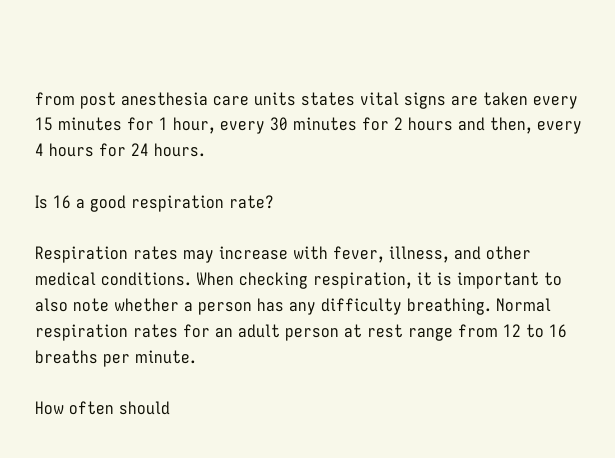from post anesthesia care units states vital signs are taken every 15 minutes for 1 hour, every 30 minutes for 2 hours and then, every 4 hours for 24 hours.

Is 16 a good respiration rate?

Respiration rates may increase with fever, illness, and other medical conditions. When checking respiration, it is important to also note whether a person has any difficulty breathing. Normal respiration rates for an adult person at rest range from 12 to 16 breaths per minute.

How often should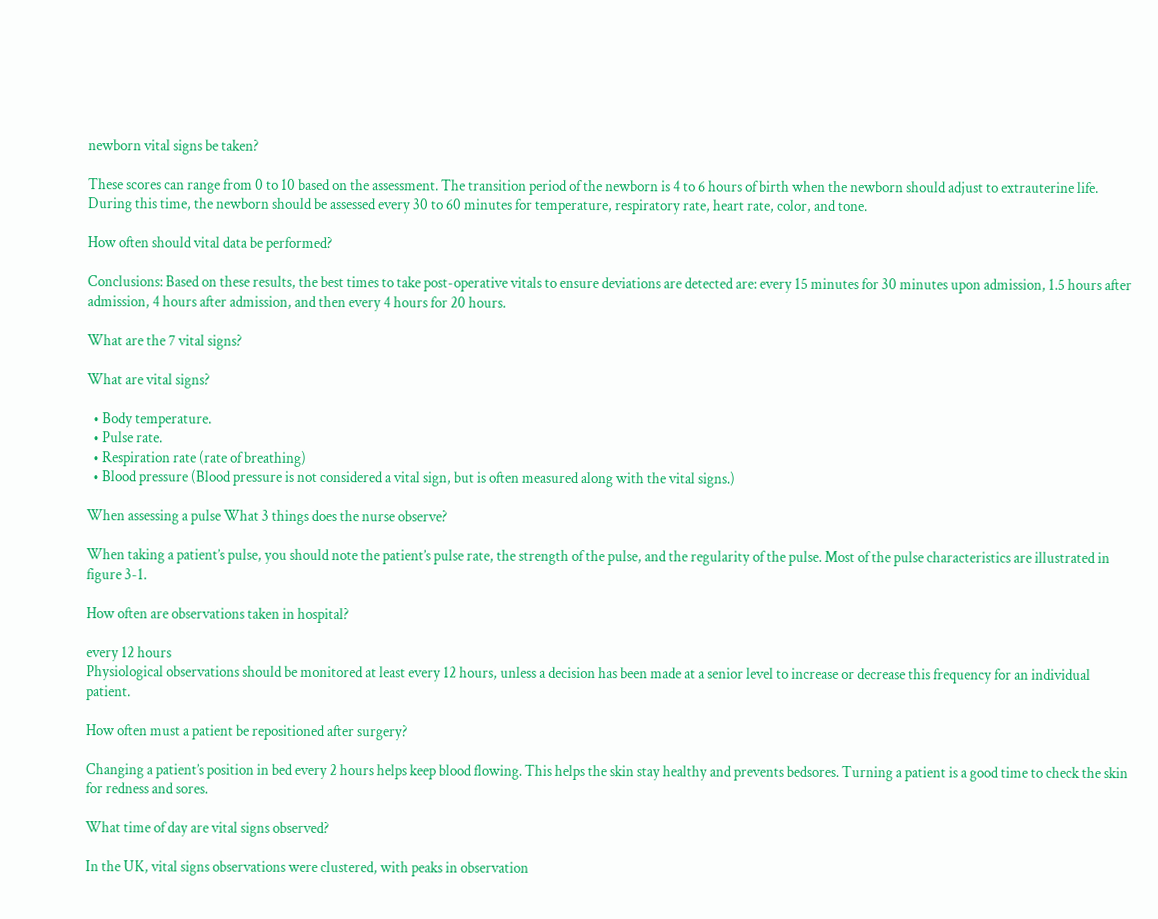newborn vital signs be taken?

These scores can range from 0 to 10 based on the assessment. The transition period of the newborn is 4 to 6 hours of birth when the newborn should adjust to extrauterine life. During this time, the newborn should be assessed every 30 to 60 minutes for temperature, respiratory rate, heart rate, color, and tone.

How often should vital data be performed?

Conclusions: Based on these results, the best times to take post-operative vitals to ensure deviations are detected are: every 15 minutes for 30 minutes upon admission, 1.5 hours after admission, 4 hours after admission, and then every 4 hours for 20 hours.

What are the 7 vital signs?

What are vital signs?

  • Body temperature.
  • Pulse rate.
  • Respiration rate (rate of breathing)
  • Blood pressure (Blood pressure is not considered a vital sign, but is often measured along with the vital signs.)

When assessing a pulse What 3 things does the nurse observe?

When taking a patient’s pulse, you should note the patient’s pulse rate, the strength of the pulse, and the regularity of the pulse. Most of the pulse characteristics are illustrated in figure 3-1.

How often are observations taken in hospital?

every 12 hours
Physiological observations should be monitored at least every 12 hours, unless a decision has been made at a senior level to increase or decrease this frequency for an individual patient.

How often must a patient be repositioned after surgery?

Changing a patient’s position in bed every 2 hours helps keep blood flowing. This helps the skin stay healthy and prevents bedsores. Turning a patient is a good time to check the skin for redness and sores.

What time of day are vital signs observed?

In the UK, vital signs observations were clustered, with peaks in observation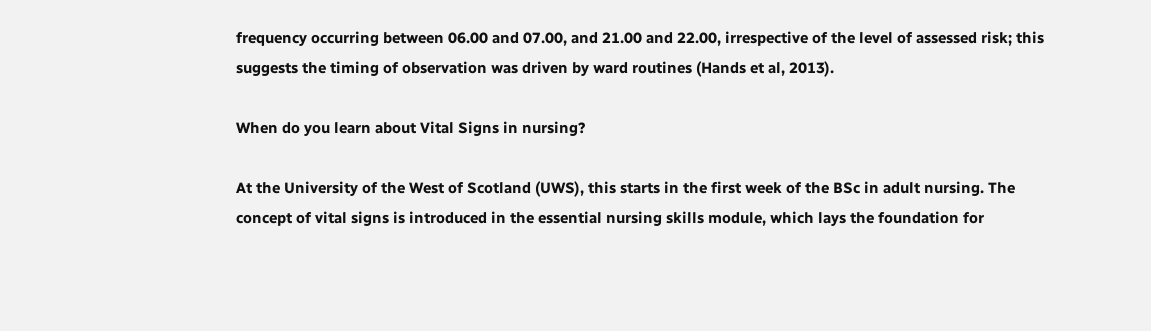frequency occurring between 06.00 and 07.00, and 21.00 and 22.00, irrespective of the level of assessed risk; this suggests the timing of observation was driven by ward routines (Hands et al, 2013).

When do you learn about Vital Signs in nursing?

At the University of the West of Scotland (UWS), this starts in the first week of the BSc in adult nursing. The concept of vital signs is introduced in the essential nursing skills module, which lays the foundation for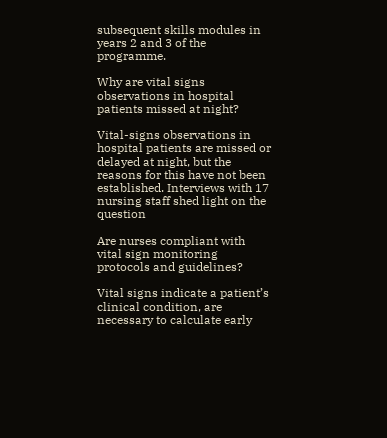subsequent skills modules in years 2 and 3 of the programme.

Why are vital signs observations in hospital patients missed at night?

Vital-signs observations in hospital patients are missed or delayed at night, but the reasons for this have not been established. Interviews with 17 nursing staff shed light on the question

Are nurses compliant with vital sign monitoring protocols and guidelines?

Vital signs indicate a patient’s clinical condition, are necessary to calculate early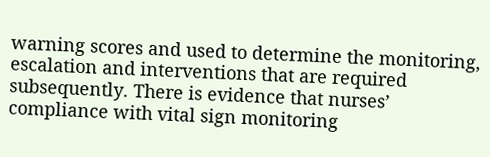warning scores and used to determine the monitoring, escalation and interventions that are required subsequently. There is evidence that nurses’ compliance with vital sign monitoring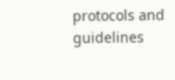protocols and guidelines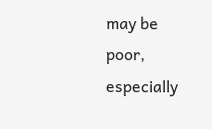may be poor, especially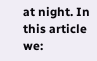at night. In this article we: